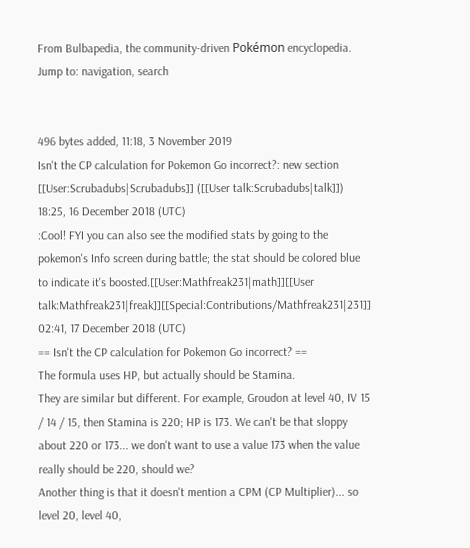From Bulbapedia, the community-driven Pokémon encyclopedia.
Jump to: navigation, search


496 bytes added, 11:18, 3 November 2019
Isn't the CP calculation for Pokemon Go incorrect?: new section
[[User:Scrubadubs|Scrubadubs]] ([[User talk:Scrubadubs|talk]]) 18:25, 16 December 2018 (UTC)
:Cool! FYI you can also see the modified stats by going to the pokemon's Info screen during battle; the stat should be colored blue to indicate it's boosted.[[User:Mathfreak231|math]][[User talk:Mathfreak231|freak]][[Special:Contributions/Mathfreak231|231]] 02:41, 17 December 2018 (UTC)
== Isn't the CP calculation for Pokemon Go incorrect? ==
The formula uses HP, but actually should be Stamina.
They are similar but different. For example, Groudon at level 40, IV 15 / 14 / 15, then Stamina is 220; HP is 173. We can't be that sloppy about 220 or 173... we don't want to use a value 173 when the value really should be 220, should we?
Another thing is that it doesn't mention a CPM (CP Multiplier)... so level 20, level 40,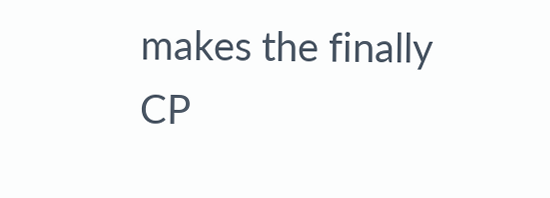makes the finally CP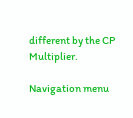different by the CP Multiplier.

Navigation menu